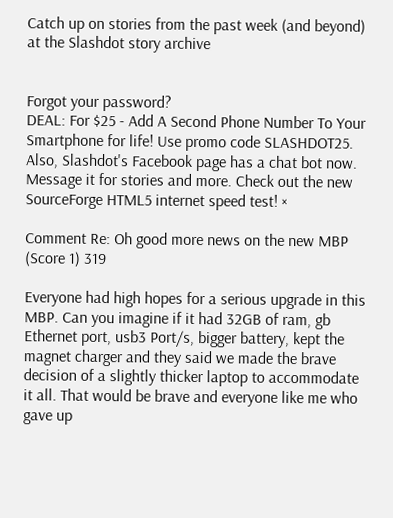Catch up on stories from the past week (and beyond) at the Slashdot story archive


Forgot your password?
DEAL: For $25 - Add A Second Phone Number To Your Smartphone for life! Use promo code SLASHDOT25. Also, Slashdot's Facebook page has a chat bot now. Message it for stories and more. Check out the new SourceForge HTML5 internet speed test! ×

Comment Re: Oh good more news on the new MBP (Score 1) 319

Everyone had high hopes for a serious upgrade in this MBP. Can you imagine if it had 32GB of ram, gb Ethernet port, usb3 Port/s, bigger battery, kept the magnet charger and they said we made the brave decision of a slightly thicker laptop to accommodate it all. That would be brave and everyone like me who gave up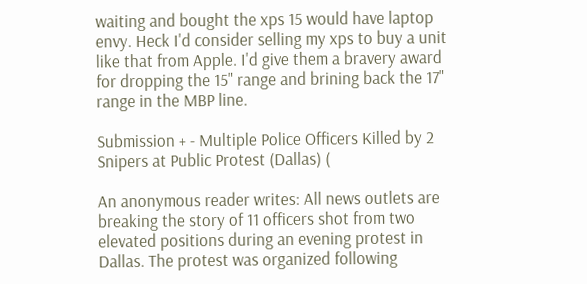waiting and bought the xps 15 would have laptop envy. Heck I'd consider selling my xps to buy a unit like that from Apple. I'd give them a bravery award for dropping the 15" range and brining back the 17" range in the MBP line.

Submission + - Multiple Police Officers Killed by 2 Snipers at Public Protest (Dallas) (

An anonymous reader writes: All news outlets are breaking the story of 11 officers shot from two elevated positions during an evening protest in Dallas. The protest was organized following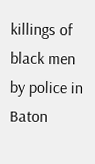killings of black men by police in Baton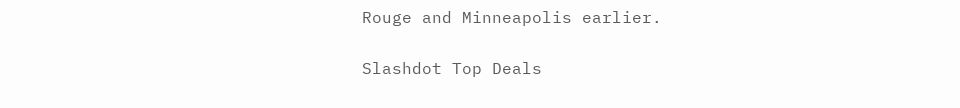Rouge and Minneapolis earlier.

Slashdot Top Deals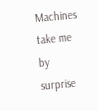Machines take me by surprise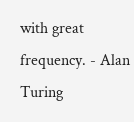with great frequency. - Alan Turing